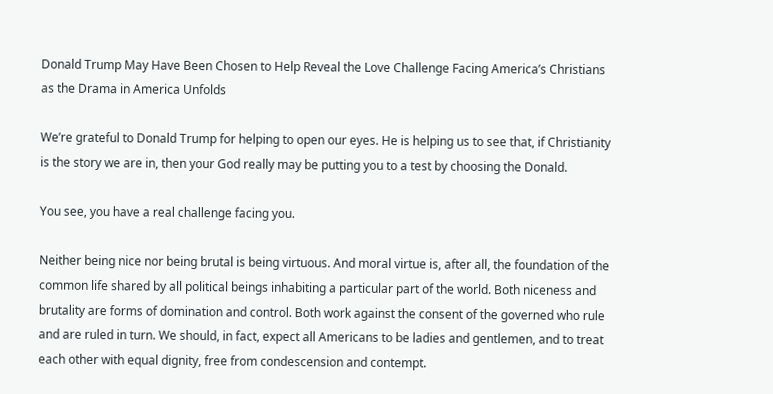Donald Trump May Have Been Chosen to Help Reveal the Love Challenge Facing America’s Christians as the Drama in America Unfolds

We’re grateful to Donald Trump for helping to open our eyes. He is helping us to see that, if Christianity is the story we are in, then your God really may be putting you to a test by choosing the Donald.

You see, you have a real challenge facing you.

Neither being nice nor being brutal is being virtuous. And moral virtue is, after all, the foundation of the common life shared by all political beings inhabiting a particular part of the world. Both niceness and brutality are forms of domination and control. Both work against the consent of the governed who rule and are ruled in turn. We should, in fact, expect all Americans to be ladies and gentlemen, and to treat each other with equal dignity, free from condescension and contempt.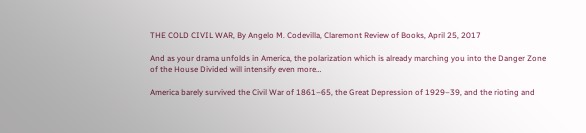THE COLD CIVIL WAR, By Angelo M. Codevilla, Claremont Review of Books, April 25, 2017

And as your drama unfolds in America, the polarization which is already marching you into the Danger Zone of the House Divided will intensify even more…

America barely survived the Civil War of 1861–65, the Great Depression of 1929–39, and the rioting and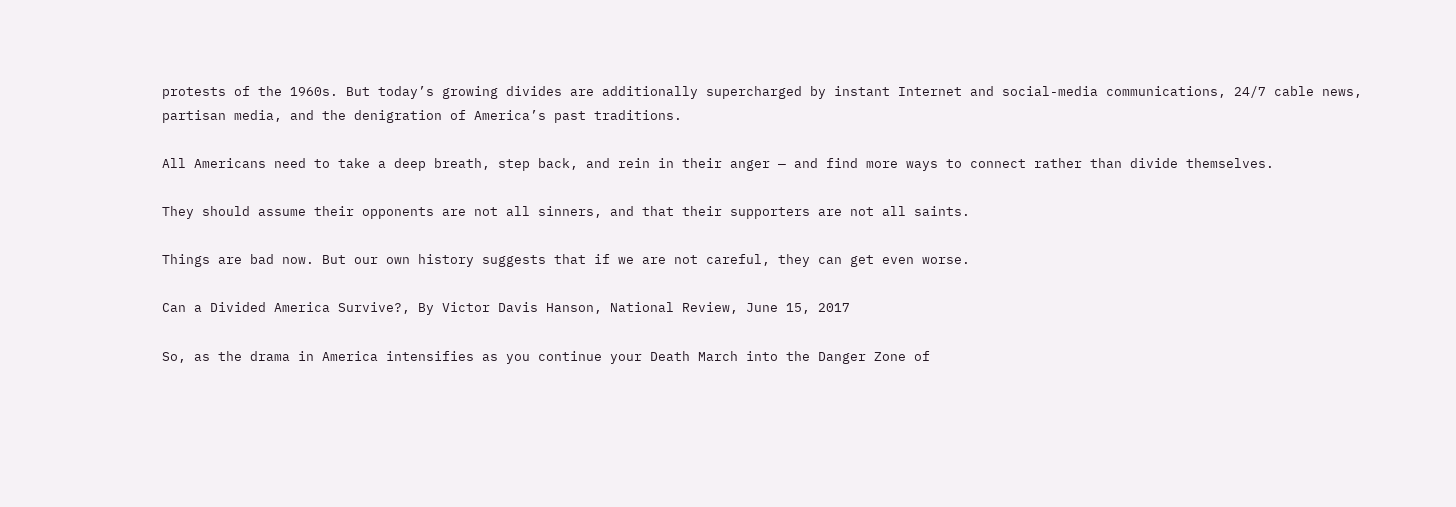protests of the 1960s. But today’s growing divides are additionally supercharged by instant Internet and social-media communications, 24/7 cable news, partisan media, and the denigration of America’s past traditions.

All Americans need to take a deep breath, step back, and rein in their anger — and find more ways to connect rather than divide themselves.

They should assume their opponents are not all sinners, and that their supporters are not all saints.

Things are bad now. But our own history suggests that if we are not careful, they can get even worse.

Can a Divided America Survive?, By Victor Davis Hanson, National Review, June 15, 2017

So, as the drama in America intensifies as you continue your Death March into the Danger Zone of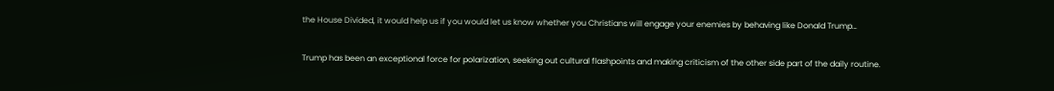the House Divided, it would help us if you would let us know whether you Christians will engage your enemies by behaving like Donald Trump…

Trump has been an exceptional force for polarization, seeking out cultural flashpoints and making criticism of the other side part of the daily routine.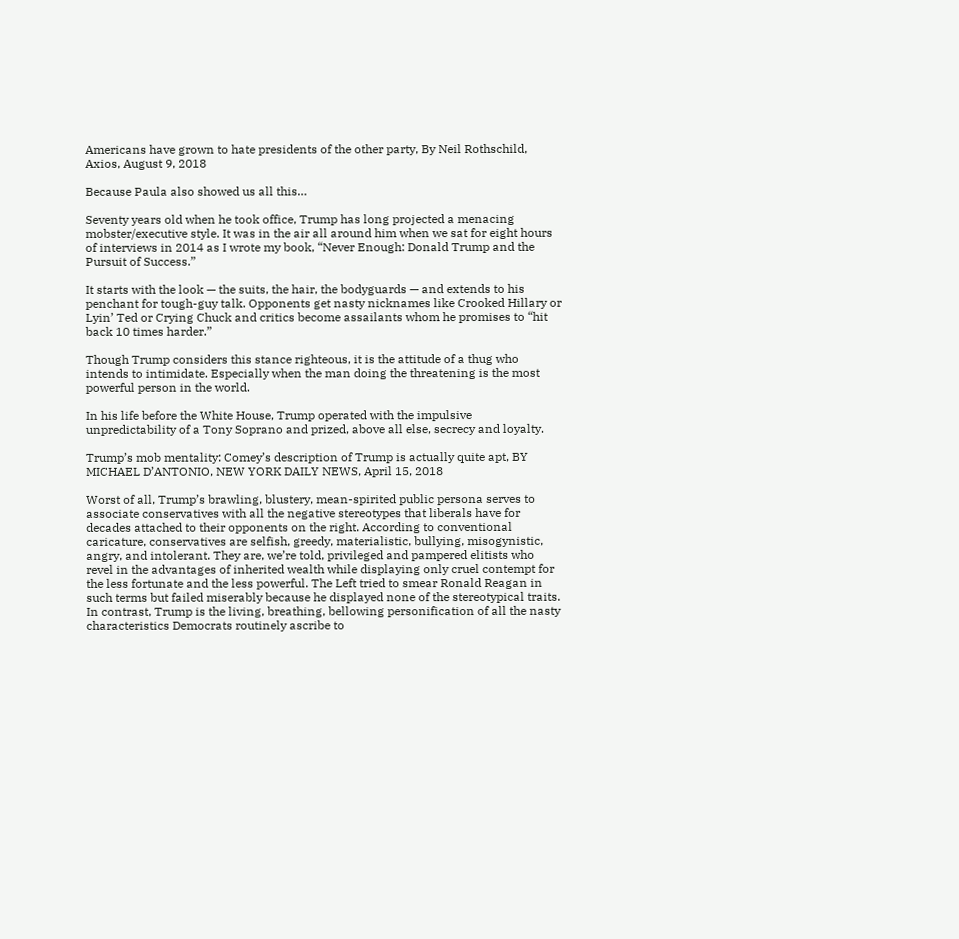Americans have grown to hate presidents of the other party, By Neil Rothschild, Axios, August 9, 2018

Because Paula also showed us all this…

Seventy years old when he took office, Trump has long projected a menacing mobster/executive style. It was in the air all around him when we sat for eight hours of interviews in 2014 as I wrote my book, “Never Enough: Donald Trump and the Pursuit of Success.”

It starts with the look — the suits, the hair, the bodyguards — and extends to his penchant for tough-guy talk. Opponents get nasty nicknames like Crooked Hillary or Lyin’ Ted or Crying Chuck and critics become assailants whom he promises to “hit back 10 times harder.”

Though Trump considers this stance righteous, it is the attitude of a thug who intends to intimidate. Especially when the man doing the threatening is the most powerful person in the world.

In his life before the White House, Trump operated with the impulsive unpredictability of a Tony Soprano and prized, above all else, secrecy and loyalty.

Trump’s mob mentality: Comey’s description of Trump is actually quite apt, BY MICHAEL D’ANTONIO, NEW YORK DAILY NEWS, April 15, 2018

Worst of all, Trump’s brawling, blustery, mean-spirited public persona serves to associate conservatives with all the negative stereotypes that liberals have for decades attached to their opponents on the right. According to conventional caricature, conservatives are selfish, greedy, materialistic, bullying, misogynistic, angry, and intolerant. They are, we’re told, privileged and pampered elitists who revel in the advantages of inherited wealth while displaying only cruel contempt for the less fortunate and the less powerful. The Left tried to smear Ronald Reagan in such terms but failed miserably because he displayed none of the stereotypical traits. In contrast, Trump is the living, breathing, bellowing personification of all the nasty characteristics Democrats routinely ascribe to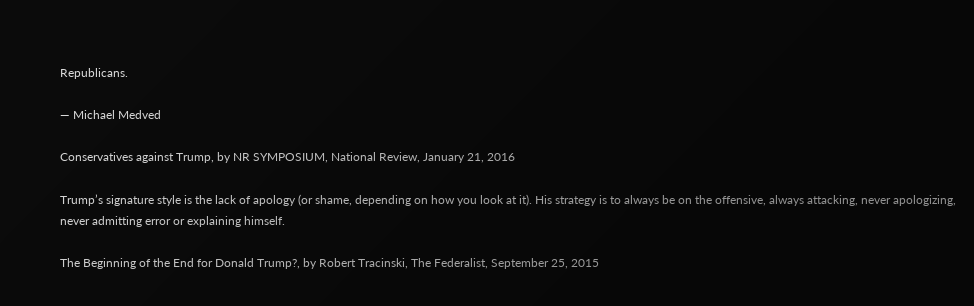Republicans.

— Michael Medved

Conservatives against Trump, by NR SYMPOSIUM, National Review, January 21, 2016

Trump’s signature style is the lack of apology (or shame, depending on how you look at it). His strategy is to always be on the offensive, always attacking, never apologizing, never admitting error or explaining himself.

The Beginning of the End for Donald Trump?, by Robert Tracinski, The Federalist, September 25, 2015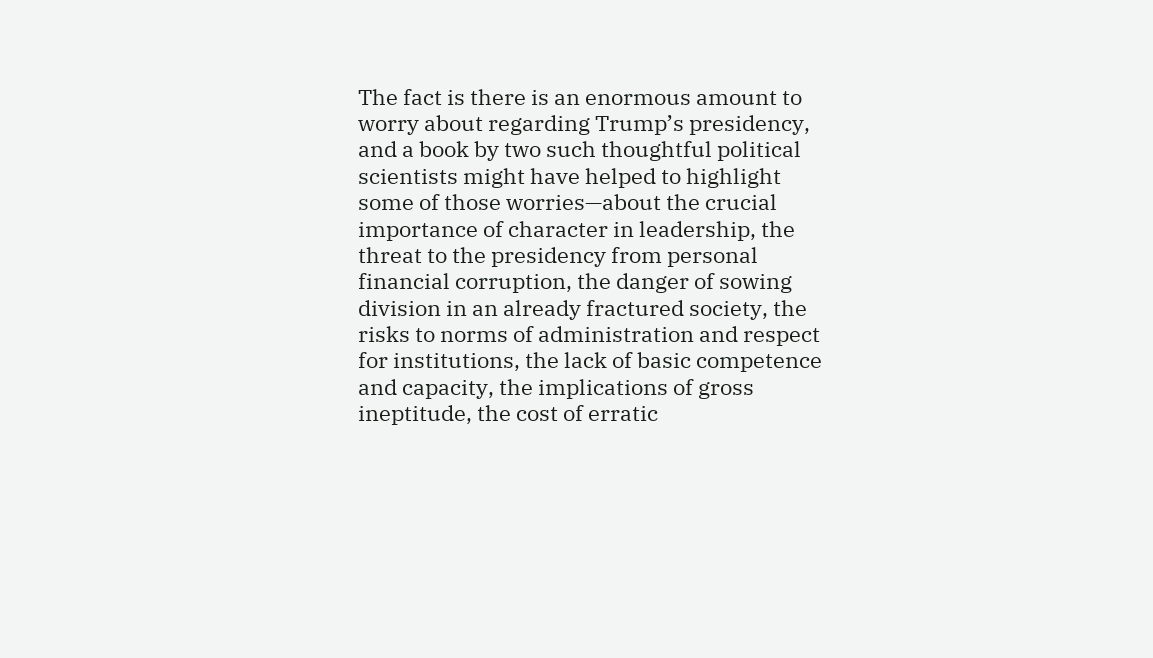The fact is there is an enormous amount to worry about regarding Trump’s presidency, and a book by two such thoughtful political scientists might have helped to highlight some of those worries—about the crucial importance of character in leadership, the threat to the presidency from personal financial corruption, the danger of sowing division in an already fractured society, the risks to norms of administration and respect for institutions, the lack of basic competence and capacity, the implications of gross ineptitude, the cost of erratic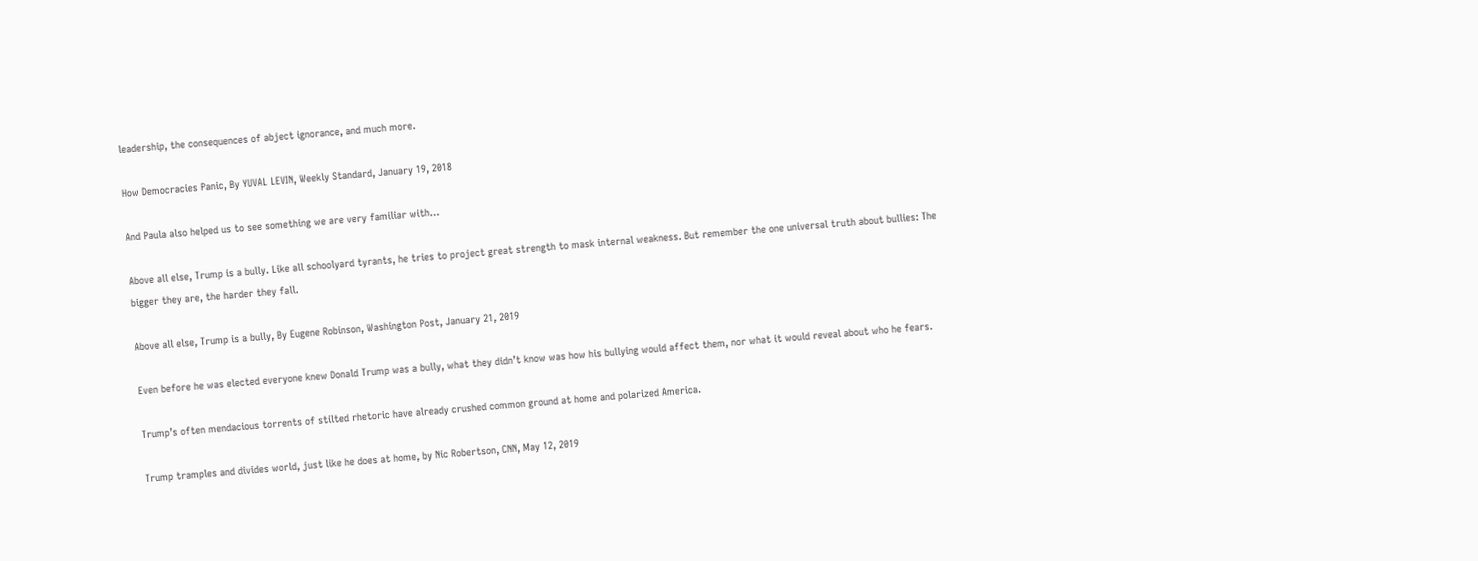leadership, the consequences of abject ignorance, and much more.

How Democracies Panic, By YUVAL LEVIN, Weekly Standard, January 19, 2018

And Paula also helped us to see something we are very familiar with…

Above all else, Trump is a bully. Like all schoolyard tyrants, he tries to project great strength to mask internal weakness. But remember the one universal truth about bullies: The bigger they are, the harder they fall.

Above all else, Trump is a bully, By Eugene Robinson, Washington Post, January 21, 2019

Even before he was elected everyone knew Donald Trump was a bully, what they didn’t know was how his bullying would affect them, nor what it would reveal about who he fears.

Trump’s often mendacious torrents of stilted rhetoric have already crushed common ground at home and polarized America.

Trump tramples and divides world, just like he does at home, by Nic Robertson, CNN, May 12, 2019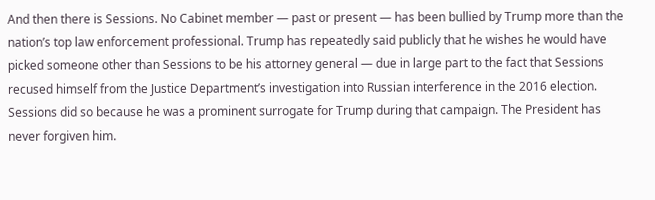And then there is Sessions. No Cabinet member — past or present — has been bullied by Trump more than the nation’s top law enforcement professional. Trump has repeatedly said publicly that he wishes he would have picked someone other than Sessions to be his attorney general — due in large part to the fact that Sessions recused himself from the Justice Department’s investigation into Russian interference in the 2016 election. Sessions did so because he was a prominent surrogate for Trump during that campaign. The President has never forgiven him.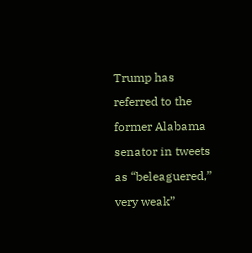Trump has referred to the former Alabama senator in tweets as “beleaguered,” very weak”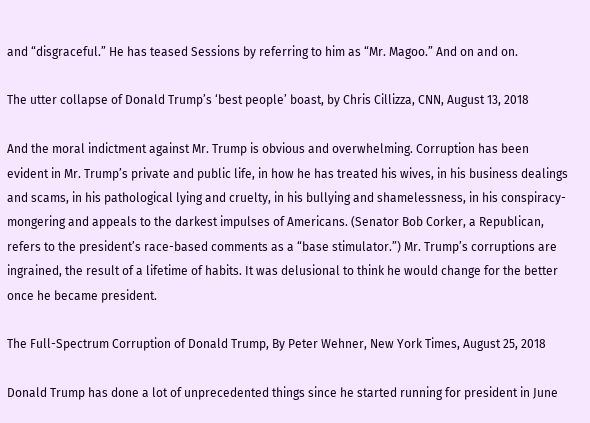and “disgraceful.” He has teased Sessions by referring to him as “Mr. Magoo.” And on and on.

The utter collapse of Donald Trump’s ‘best people’ boast, by Chris Cillizza, CNN, August 13, 2018

And the moral indictment against Mr. Trump is obvious and overwhelming. Corruption has been evident in Mr. Trump’s private and public life, in how he has treated his wives, in his business dealings and scams, in his pathological lying and cruelty, in his bullying and shamelessness, in his conspiracy-mongering and appeals to the darkest impulses of Americans. (Senator Bob Corker, a Republican, refers to the president’s race-based comments as a “base stimulator.”) Mr. Trump’s corruptions are ingrained, the result of a lifetime of habits. It was delusional to think he would change for the better once he became president.

The Full-Spectrum Corruption of Donald Trump, By Peter Wehner, New York Times, August 25, 2018

Donald Trump has done a lot of unprecedented things since he started running for president in June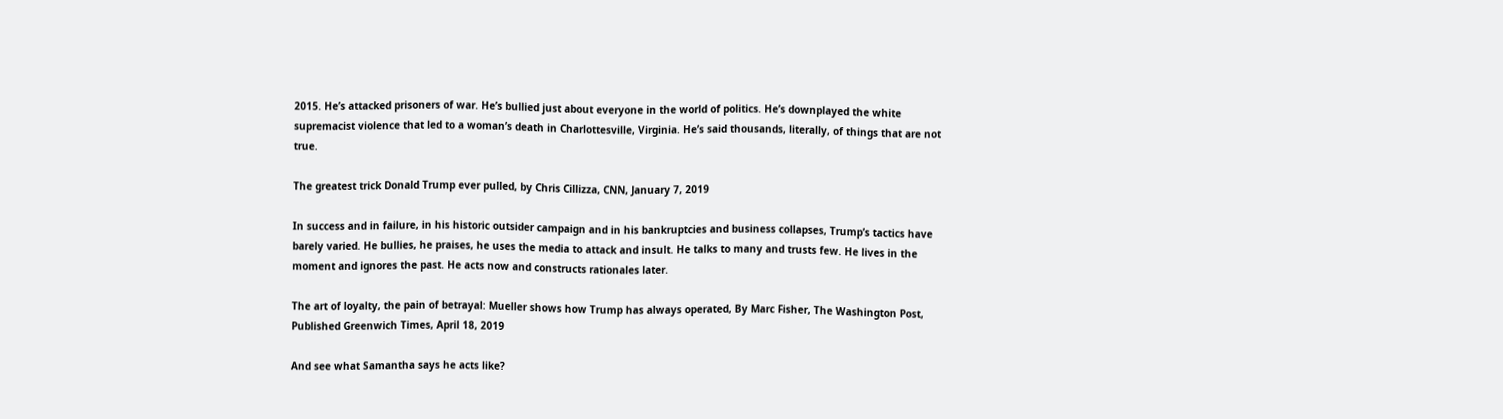2015. He’s attacked prisoners of war. He’s bullied just about everyone in the world of politics. He’s downplayed the white supremacist violence that led to a woman’s death in Charlottesville, Virginia. He’s said thousands, literally, of things that are not true.

The greatest trick Donald Trump ever pulled, by Chris Cillizza, CNN, January 7, 2019

In success and in failure, in his historic outsider campaign and in his bankruptcies and business collapses, Trump’s tactics have barely varied. He bullies, he praises, he uses the media to attack and insult. He talks to many and trusts few. He lives in the moment and ignores the past. He acts now and constructs rationales later.

The art of loyalty, the pain of betrayal: Mueller shows how Trump has always operated, By Marc Fisher, The Washington Post, Published Greenwich Times, April 18, 2019

And see what Samantha says he acts like?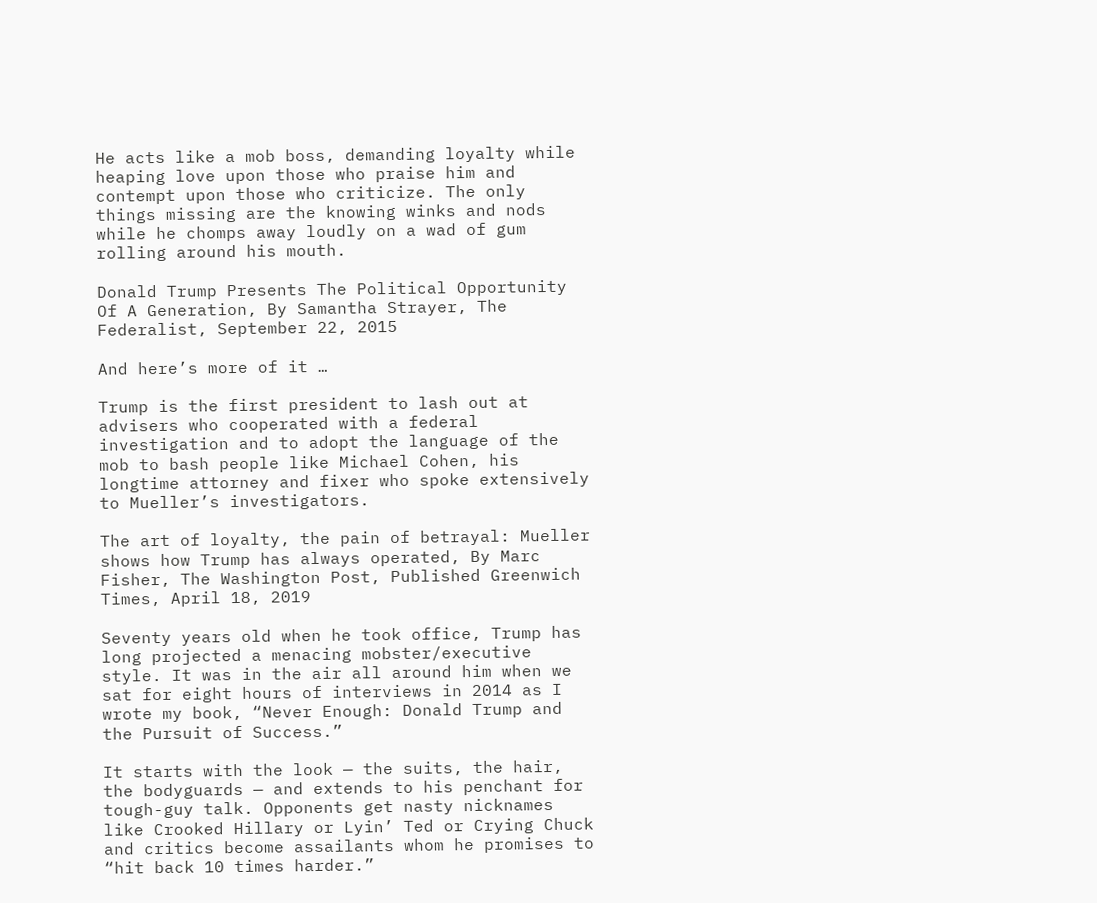He acts like a mob boss, demanding loyalty while heaping love upon those who praise him and contempt upon those who criticize. The only things missing are the knowing winks and nods while he chomps away loudly on a wad of gum rolling around his mouth.

Donald Trump Presents The Political Opportunity Of A Generation, By Samantha Strayer, The Federalist, September 22, 2015

And here’s more of it …

Trump is the first president to lash out at advisers who cooperated with a federal investigation and to adopt the language of the mob to bash people like Michael Cohen, his longtime attorney and fixer who spoke extensively to Mueller’s investigators.

The art of loyalty, the pain of betrayal: Mueller shows how Trump has always operated, By Marc Fisher, The Washington Post, Published Greenwich Times, April 18, 2019

Seventy years old when he took office, Trump has long projected a menacing mobster/executive style. It was in the air all around him when we sat for eight hours of interviews in 2014 as I wrote my book, “Never Enough: Donald Trump and the Pursuit of Success.”

It starts with the look — the suits, the hair, the bodyguards — and extends to his penchant for tough-guy talk. Opponents get nasty nicknames like Crooked Hillary or Lyin’ Ted or Crying Chuck and critics become assailants whom he promises to “hit back 10 times harder.”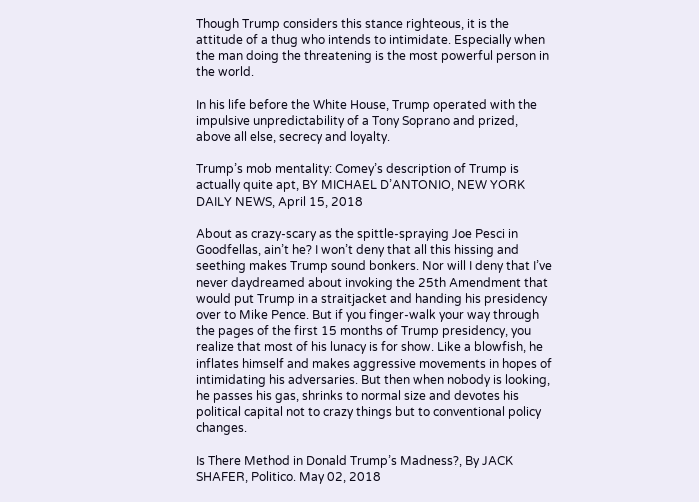Though Trump considers this stance righteous, it is the attitude of a thug who intends to intimidate. Especially when the man doing the threatening is the most powerful person in the world.

In his life before the White House, Trump operated with the impulsive unpredictability of a Tony Soprano and prized, above all else, secrecy and loyalty.

Trump’s mob mentality: Comey’s description of Trump is actually quite apt, BY MICHAEL D’ANTONIO, NEW YORK DAILY NEWS, April 15, 2018

About as crazy-scary as the spittle-spraying Joe Pesci in Goodfellas, ain’t he? I won’t deny that all this hissing and seething makes Trump sound bonkers. Nor will I deny that I’ve never daydreamed about invoking the 25th Amendment that would put Trump in a straitjacket and handing his presidency over to Mike Pence. But if you finger-walk your way through the pages of the first 15 months of Trump presidency, you realize that most of his lunacy is for show. Like a blowfish, he inflates himself and makes aggressive movements in hopes of intimidating his adversaries. But then when nobody is looking, he passes his gas, shrinks to normal size and devotes his political capital not to crazy things but to conventional policy changes.

Is There Method in Donald Trump’s Madness?, By JACK SHAFER, Politico. May 02, 2018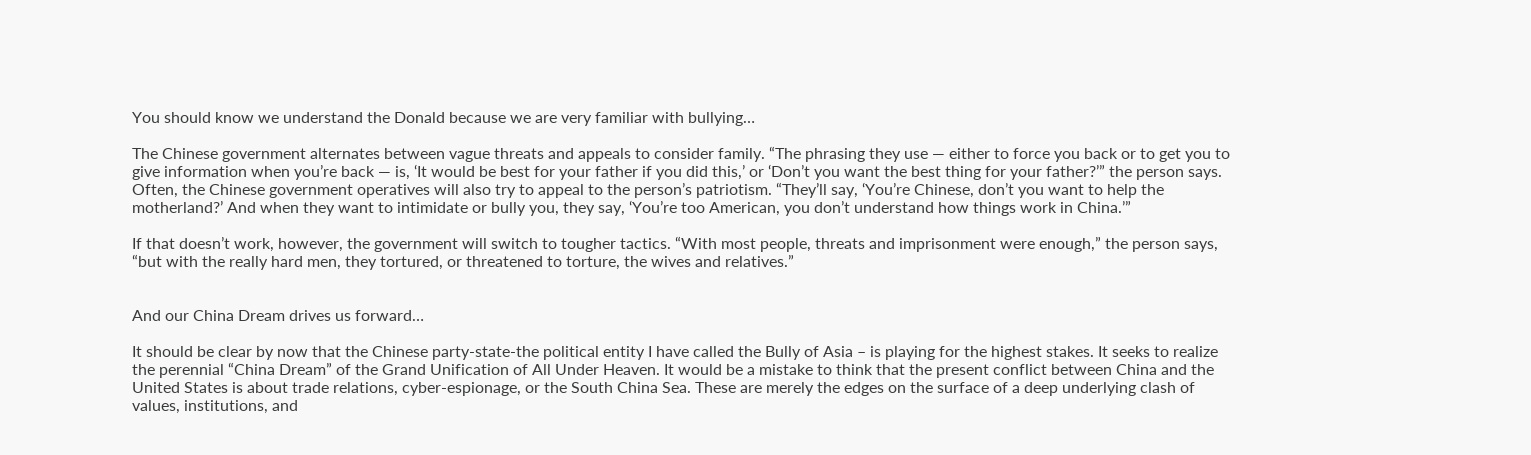You should know we understand the Donald because we are very familiar with bullying…

The Chinese government alternates between vague threats and appeals to consider family. “The phrasing they use — either to force you back or to get you to give information when you’re back — is, ‘It would be best for your father if you did this,’ or ‘Don’t you want the best thing for your father?’” the person says. Often, the Chinese government operatives will also try to appeal to the person’s patriotism. “They’ll say, ‘You’re Chinese, don’t you want to help the motherland?’ And when they want to intimidate or bully you, they say, ‘You’re too American, you don’t understand how things work in China.’”

If that doesn’t work, however, the government will switch to tougher tactics. “With most people, threats and imprisonment were enough,” the person says, “but with the really hard men, they tortured, or threatened to torture, the wives and relatives.”


And our China Dream drives us forward…

It should be clear by now that the Chinese party-state-the political entity I have called the Bully of Asia – is playing for the highest stakes. It seeks to realize the perennial “China Dream” of the Grand Unification of All Under Heaven. It would be a mistake to think that the present conflict between China and the United States is about trade relations, cyber-espionage, or the South China Sea. These are merely the edges on the surface of a deep underlying clash of values, institutions, and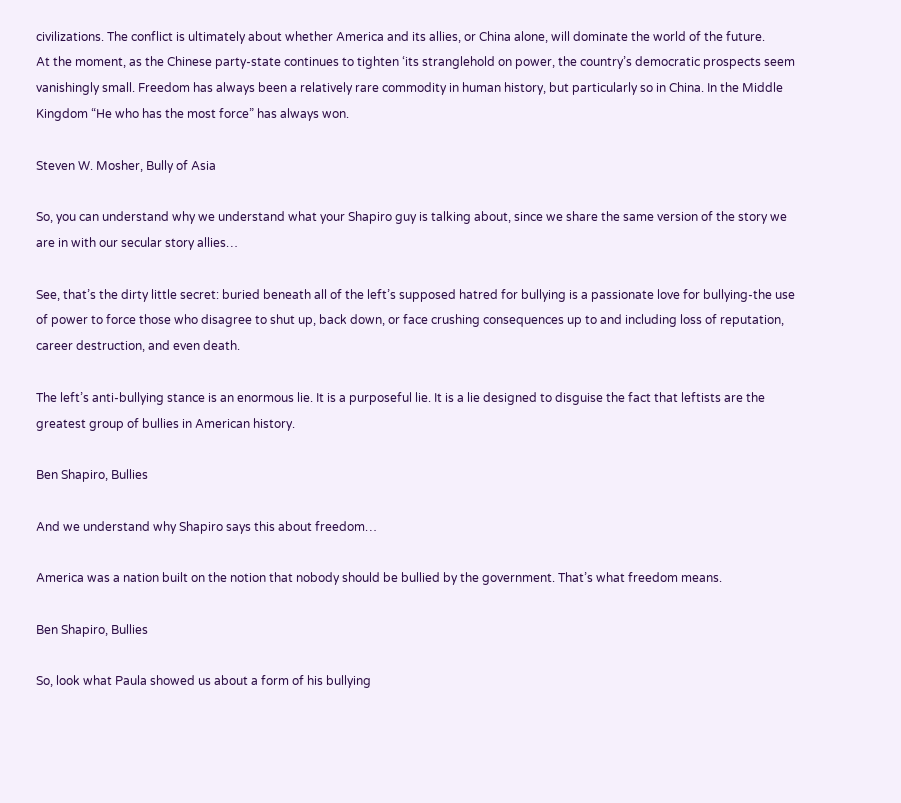civilizations. The conflict is ultimately about whether America and its allies, or China alone, will dominate the world of the future.
At the moment, as the Chinese party-state continues to tighten ‘its stranglehold on power, the country’s democratic prospects seem vanishingly small. Freedom has always been a relatively rare commodity in human history, but particularly so in China. In the Middle Kingdom “He who has the most force” has always won.

Steven W. Mosher, Bully of Asia

So, you can understand why we understand what your Shapiro guy is talking about, since we share the same version of the story we are in with our secular story allies…

See, that’s the dirty little secret: buried beneath all of the left’s supposed hatred for bullying is a passionate love for bullying-the use of power to force those who disagree to shut up, back down, or face crushing consequences up to and including loss of reputation, career destruction, and even death.

The left’s anti-bullying stance is an enormous lie. It is a purposeful lie. It is a lie designed to disguise the fact that leftists are the greatest group of bullies in American history.

Ben Shapiro, Bullies

And we understand why Shapiro says this about freedom…

America was a nation built on the notion that nobody should be bullied by the government. That’s what freedom means.

Ben Shapiro, Bullies

So, look what Paula showed us about a form of his bullying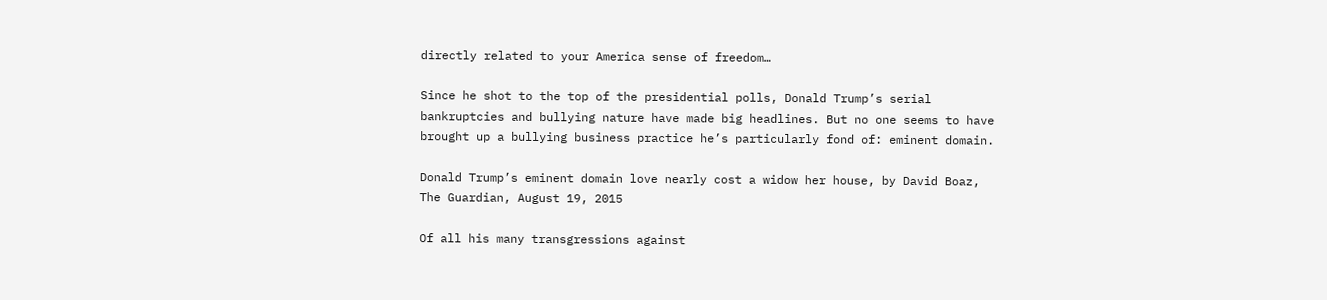directly related to your America sense of freedom…

Since he shot to the top of the presidential polls, Donald Trump’s serial bankruptcies and bullying nature have made big headlines. But no one seems to have brought up a bullying business practice he’s particularly fond of: eminent domain.

Donald Trump’s eminent domain love nearly cost a widow her house, by David Boaz, The Guardian, August 19, 2015

Of all his many transgressions against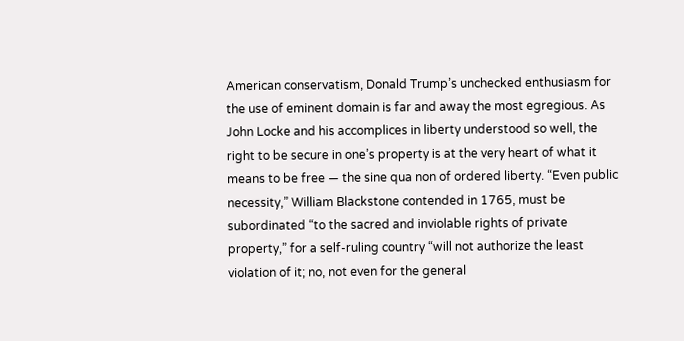American conservatism, Donald Trump’s unchecked enthusiasm for the use of eminent domain is far and away the most egregious. As John Locke and his accomplices in liberty understood so well, the right to be secure in one’s property is at the very heart of what it means to be free — the sine qua non of ordered liberty. “Even public necessity,” William Blackstone contended in 1765, must be subordinated “to the sacred and inviolable rights of private property,” for a self-ruling country “will not authorize the least violation of it; no, not even for the general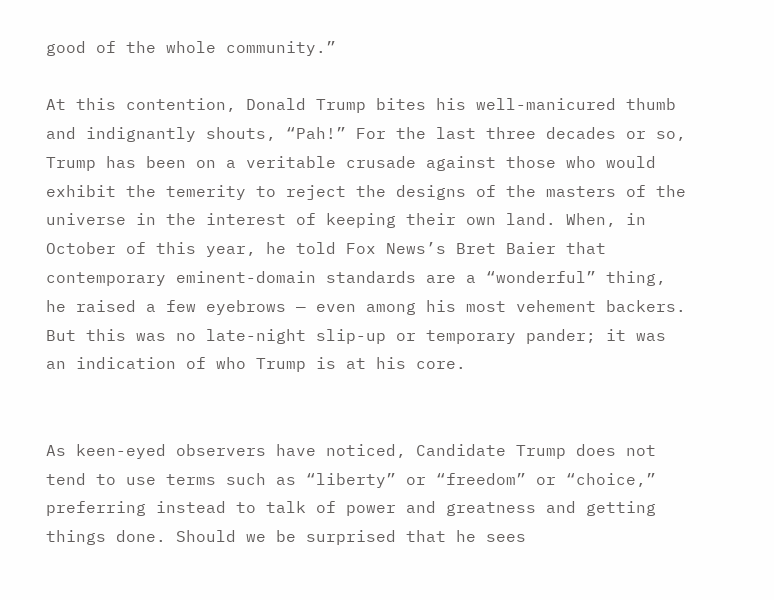good of the whole community.”

At this contention, Donald Trump bites his well-manicured thumb and indignantly shouts, “Pah!” For the last three decades or so, Trump has been on a veritable crusade against those who would exhibit the temerity to reject the designs of the masters of the universe in the interest of keeping their own land. When, in October of this year, he told Fox News’s Bret Baier that contemporary eminent-domain standards are a “wonderful” thing, he raised a few eyebrows — even among his most vehement backers. But this was no late-night slip-up or temporary pander; it was an indication of who Trump is at his core.


As keen-eyed observers have noticed, Candidate Trump does not tend to use terms such as “liberty” or “freedom” or “choice,” preferring instead to talk of power and greatness and getting things done. Should we be surprised that he sees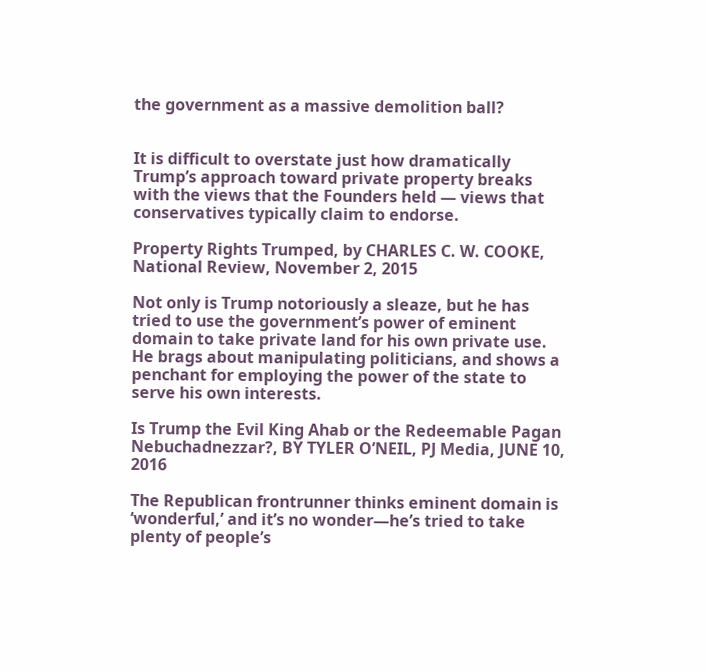the government as a massive demolition ball?


It is difficult to overstate just how dramatically Trump’s approach toward private property breaks with the views that the Founders held — views that conservatives typically claim to endorse.

Property Rights Trumped, by CHARLES C. W. COOKE, National Review, November 2, 2015

Not only is Trump notoriously a sleaze, but he has tried to use the government’s power of eminent domain to take private land for his own private use. He brags about manipulating politicians, and shows a penchant for employing the power of the state to serve his own interests.

Is Trump the Evil King Ahab or the Redeemable Pagan Nebuchadnezzar?, BY TYLER O’NEIL, PJ Media, JUNE 10, 2016

The Republican frontrunner thinks eminent domain is ‘wonderful,’ and it’s no wonder—he’s tried to take plenty of people’s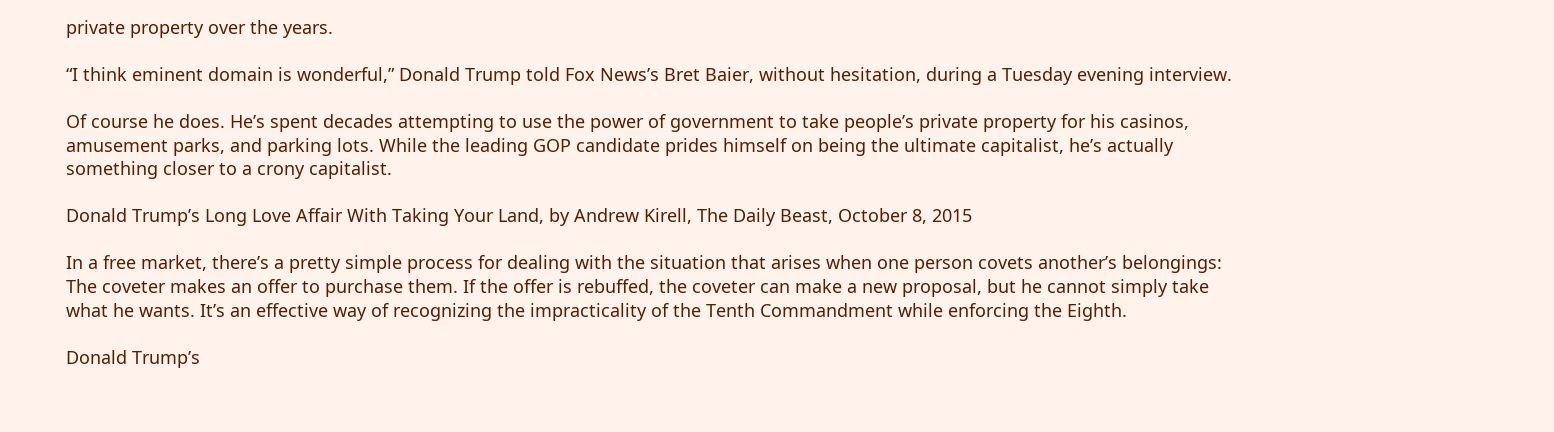private property over the years.

“I think eminent domain is wonderful,” Donald Trump told Fox News’s Bret Baier, without hesitation, during a Tuesday evening interview.

Of course he does. He’s spent decades attempting to use the power of government to take people’s private property for his casinos, amusement parks, and parking lots. While the leading GOP candidate prides himself on being the ultimate capitalist, he’s actually something closer to a crony capitalist.

Donald Trump’s Long Love Affair With Taking Your Land, by Andrew Kirell, The Daily Beast, October 8, 2015

In a free market, there’s a pretty simple process for dealing with the situation that arises when one person covets another’s belongings: The coveter makes an offer to purchase them. If the offer is rebuffed, the coveter can make a new proposal, but he cannot simply take what he wants. It’s an effective way of recognizing the impracticality of the Tenth Commandment while enforcing the Eighth.

Donald Trump’s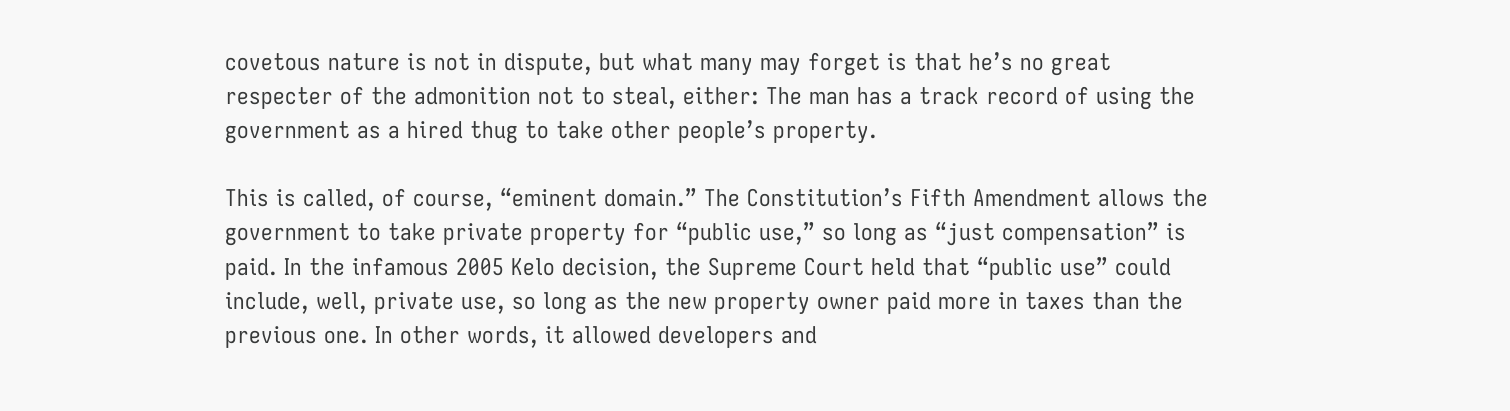covetous nature is not in dispute, but what many may forget is that he’s no great respecter of the admonition not to steal, either: The man has a track record of using the government as a hired thug to take other people’s property.

This is called, of course, “eminent domain.” The Constitution’s Fifth Amendment allows the government to take private property for “public use,” so long as “just compensation” is paid. In the infamous 2005 Kelo decision, the Supreme Court held that “public use” could include, well, private use, so long as the new property owner paid more in taxes than the previous one. In other words, it allowed developers and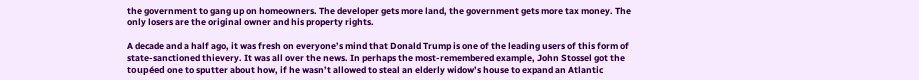the government to gang up on homeowners. The developer gets more land, the government gets more tax money. The only losers are the original owner and his property rights.

A decade and a half ago, it was fresh on everyone’s mind that Donald Trump is one of the leading users of this form of state-sanctioned thievery. It was all over the news. In perhaps the most-remembered example, John Stossel got the toupéed one to sputter about how, if he wasn’t allowed to steal an elderly widow’s house to expand an Atlantic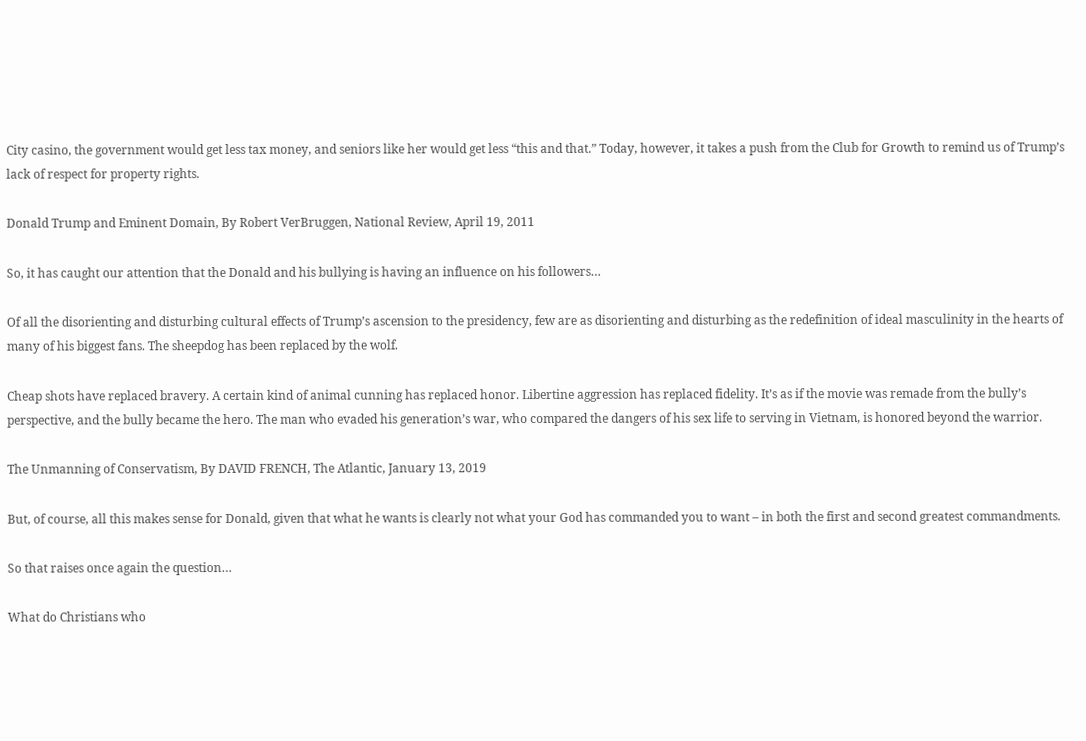City casino, the government would get less tax money, and seniors like her would get less “this and that.” Today, however, it takes a push from the Club for Growth to remind us of Trump’s lack of respect for property rights.

Donald Trump and Eminent Domain, By Robert VerBruggen, National Review, April 19, 2011

So, it has caught our attention that the Donald and his bullying is having an influence on his followers…

Of all the disorienting and disturbing cultural effects of Trump’s ascension to the presidency, few are as disorienting and disturbing as the redefinition of ideal masculinity in the hearts of many of his biggest fans. The sheepdog has been replaced by the wolf.

Cheap shots have replaced bravery. A certain kind of animal cunning has replaced honor. Libertine aggression has replaced fidelity. It’s as if the movie was remade from the bully’s perspective, and the bully became the hero. The man who evaded his generation’s war, who compared the dangers of his sex life to serving in Vietnam, is honored beyond the warrior.

The Unmanning of Conservatism, By DAVID FRENCH, The Atlantic, January 13, 2019

But, of course, all this makes sense for Donald, given that what he wants is clearly not what your God has commanded you to want – in both the first and second greatest commandments.

So that raises once again the question…

What do Christians who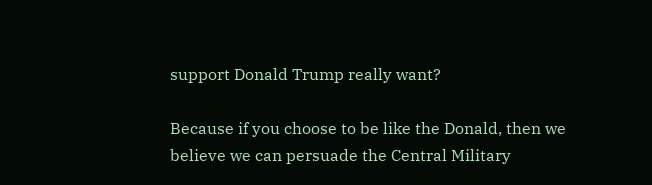support Donald Trump really want?

Because if you choose to be like the Donald, then we believe we can persuade the Central Military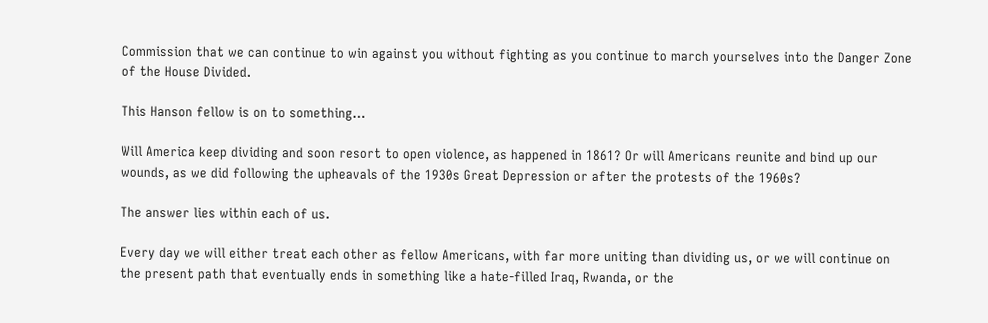Commission that we can continue to win against you without fighting as you continue to march yourselves into the Danger Zone of the House Divided.

This Hanson fellow is on to something…

Will America keep dividing and soon resort to open violence, as happened in 1861? Or will Americans reunite and bind up our wounds, as we did following the upheavals of the 1930s Great Depression or after the protests of the 1960s?

The answer lies within each of us.

Every day we will either treat each other as fellow Americans, with far more uniting than dividing us, or we will continue on the present path that eventually ends in something like a hate-filled Iraq, Rwanda, or the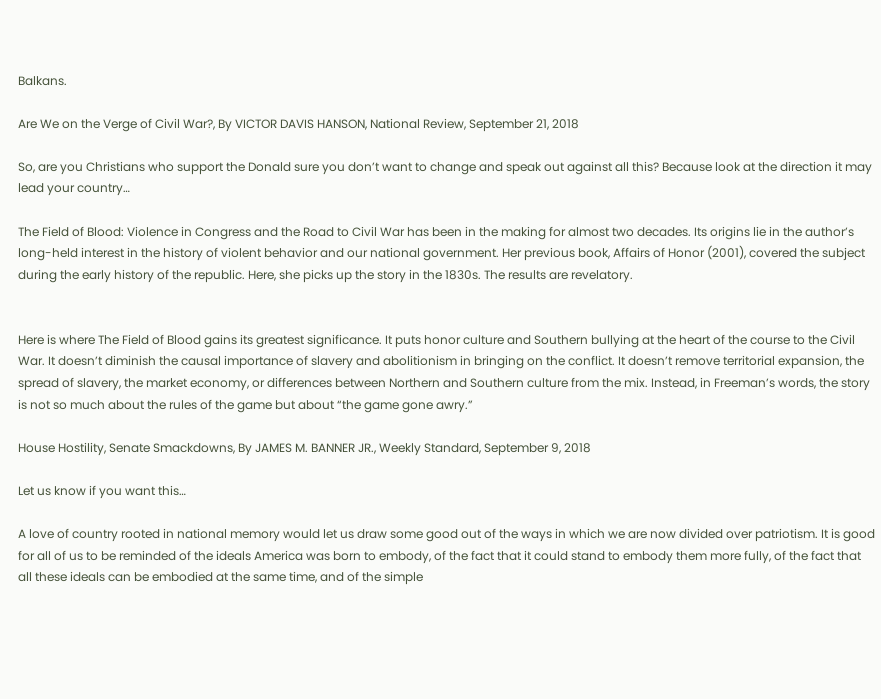Balkans.

Are We on the Verge of Civil War?, By VICTOR DAVIS HANSON, National Review, September 21, 2018

So, are you Christians who support the Donald sure you don’t want to change and speak out against all this? Because look at the direction it may lead your country…

The Field of Blood: Violence in Congress and the Road to Civil War has been in the making for almost two decades. Its origins lie in the author’s long-held interest in the history of violent behavior and our national government. Her previous book, Affairs of Honor (2001), covered the subject during the early history of the republic. Here, she picks up the story in the 1830s. The results are revelatory.


Here is where The Field of Blood gains its greatest significance. It puts honor culture and Southern bullying at the heart of the course to the Civil War. It doesn’t diminish the causal importance of slavery and abolitionism in bringing on the conflict. It doesn’t remove territorial expansion, the spread of slavery, the market economy, or differences between Northern and Southern culture from the mix. Instead, in Freeman’s words, the story is not so much about the rules of the game but about “the game gone awry.”

House Hostility, Senate Smackdowns, By JAMES M. BANNER JR., Weekly Standard, September 9, 2018

Let us know if you want this…

A love of country rooted in national memory would let us draw some good out of the ways in which we are now divided over patriotism. It is good for all of us to be reminded of the ideals America was born to embody, of the fact that it could stand to embody them more fully, of the fact that all these ideals can be embodied at the same time, and of the simple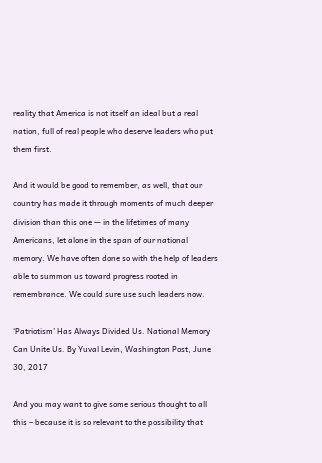reality that America is not itself an ideal but a real nation, full of real people who deserve leaders who put them first.

And it would be good to remember, as well, that our country has made it through moments of much deeper division than this one — in the lifetimes of many Americans, let alone in the span of our national memory. We have often done so with the help of leaders able to summon us toward progress rooted in remembrance. We could sure use such leaders now.

‘Patriotism’ Has Always Divided Us. National Memory Can Unite Us. By Yuval Levin, Washington Post, June 30, 2017

And you may want to give some serious thought to all this – because it is so relevant to the possibility that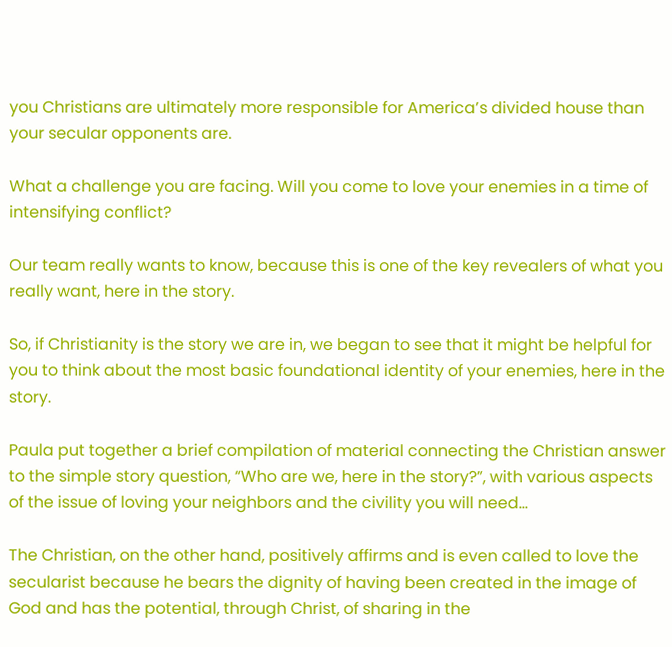you Christians are ultimately more responsible for America’s divided house than your secular opponents are.

What a challenge you are facing. Will you come to love your enemies in a time of intensifying conflict?

Our team really wants to know, because this is one of the key revealers of what you really want, here in the story.

So, if Christianity is the story we are in, we began to see that it might be helpful for you to think about the most basic foundational identity of your enemies, here in the story.

Paula put together a brief compilation of material connecting the Christian answer to the simple story question, “Who are we, here in the story?”, with various aspects of the issue of loving your neighbors and the civility you will need…

The Christian, on the other hand, positively affirms and is even called to love the secularist because he bears the dignity of having been created in the image of God and has the potential, through Christ, of sharing in the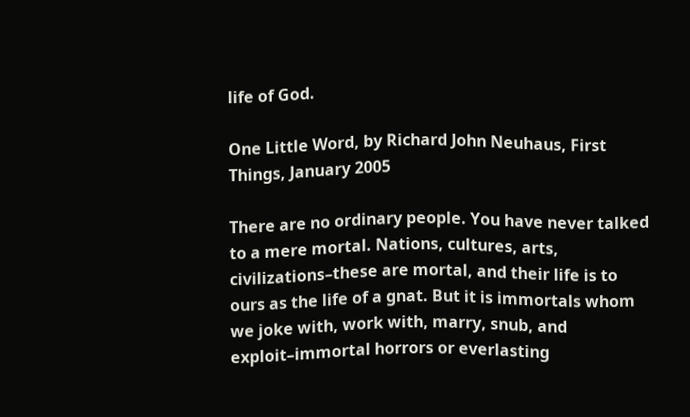life of God.

One Little Word, by Richard John Neuhaus, First Things, January 2005

There are no ordinary people. You have never talked to a mere mortal. Nations, cultures, arts, civilizations–these are mortal, and their life is to ours as the life of a gnat. But it is immortals whom we joke with, work with, marry, snub, and exploit–immortal horrors or everlasting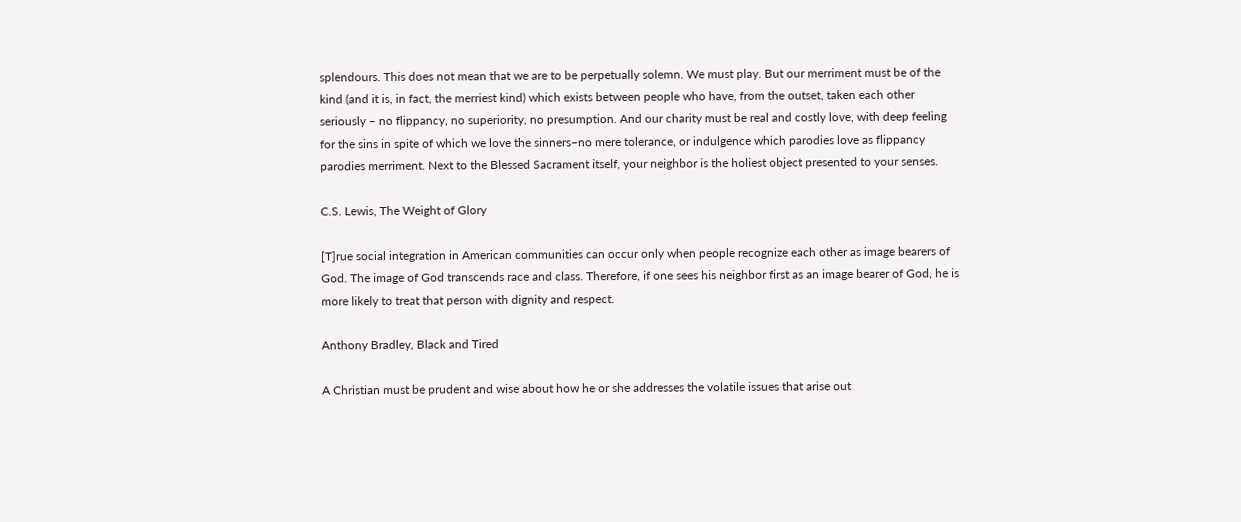splendours. This does not mean that we are to be perpetually solemn. We must play. But our merriment must be of the kind (and it is, in fact, the merriest kind) which exists between people who have, from the outset, taken each other seriously – no flippancy, no superiority, no presumption. And our charity must be real and costly love, with deep feeling for the sins in spite of which we love the sinners–no mere tolerance, or indulgence which parodies love as flippancy parodies merriment. Next to the Blessed Sacrament itself, your neighbor is the holiest object presented to your senses.

C.S. Lewis, The Weight of Glory

[T]rue social integration in American communities can occur only when people recognize each other as image bearers of God. The image of God transcends race and class. Therefore, if one sees his neighbor first as an image bearer of God, he is more likely to treat that person with dignity and respect.

Anthony Bradley, Black and Tired

A Christian must be prudent and wise about how he or she addresses the volatile issues that arise out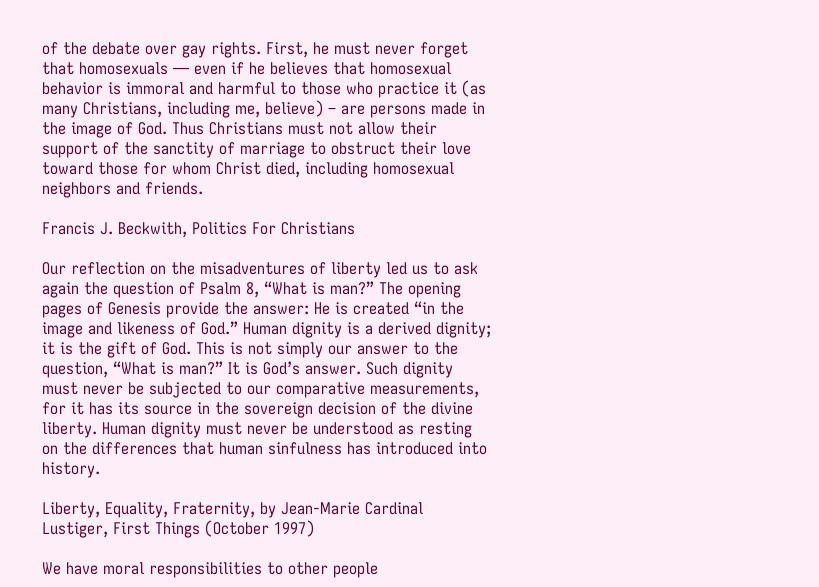of the debate over gay rights. First, he must never forget that homosexuals — even if he believes that homosexual behavior is immoral and harmful to those who practice it (as many Christians, including me, believe) – are persons made in the image of God. Thus Christians must not allow their support of the sanctity of marriage to obstruct their love toward those for whom Christ died, including homosexual neighbors and friends.

Francis J. Beckwith, Politics For Christians

Our reflection on the misadventures of liberty led us to ask again the question of Psalm 8, “What is man?” The opening pages of Genesis provide the answer: He is created “in the image and likeness of God.” Human dignity is a derived dignity; it is the gift of God. This is not simply our answer to the question, “What is man?” It is God’s answer. Such dignity must never be subjected to our comparative measurements, for it has its source in the sovereign decision of the divine liberty. Human dignity must never be understood as resting on the differences that human sinfulness has introduced into history.

Liberty, Equality, Fraternity, by Jean-Marie Cardinal Lustiger, First Things (October 1997)

We have moral responsibilities to other people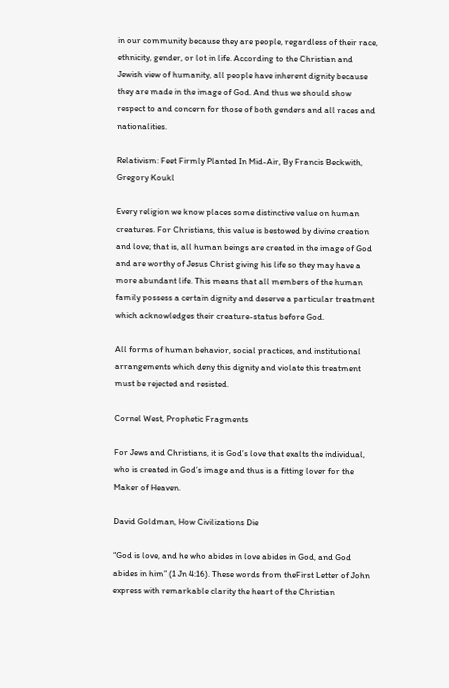in our community because they are people, regardless of their race, ethnicity, gender, or lot in life. According to the Christian and Jewish view of humanity, all people have inherent dignity because they are made in the image of God. And thus we should show respect to and concern for those of both genders and all races and nationalities.

Relativism: Feet Firmly Planted In Mid-Air, By Francis Beckwith, Gregory Koukl

Every religion we know places some distinctive value on human creatures. For Christians, this value is bestowed by divine creation and love; that is, all human beings are created in the image of God and are worthy of Jesus Christ giving his life so they may have a more abundant life. This means that all members of the human family possess a certain dignity and deserve a particular treatment which acknowledges their creature-status before God.

All forms of human behavior, social practices, and institutional arrangements which deny this dignity and violate this treatment must be rejected and resisted.

Cornel West, Prophetic Fragments

For Jews and Christians, it is God’s love that exalts the individual, who is created in God’s image and thus is a fitting lover for the Maker of Heaven.

David Goldman, How Civilizations Die

“God is love, and he who abides in love abides in God, and God abides in him” (1 Jn 4:16). These words from theFirst Letter of John express with remarkable clarity the heart of the Christian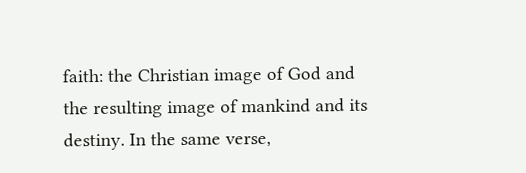faith: the Christian image of God and the resulting image of mankind and its destiny. In the same verse,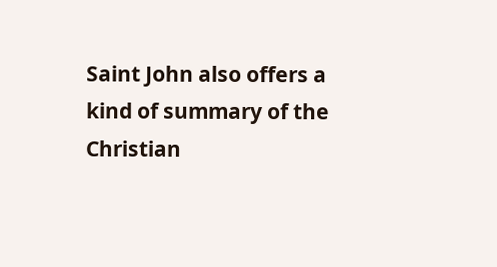Saint John also offers a kind of summary of the Christian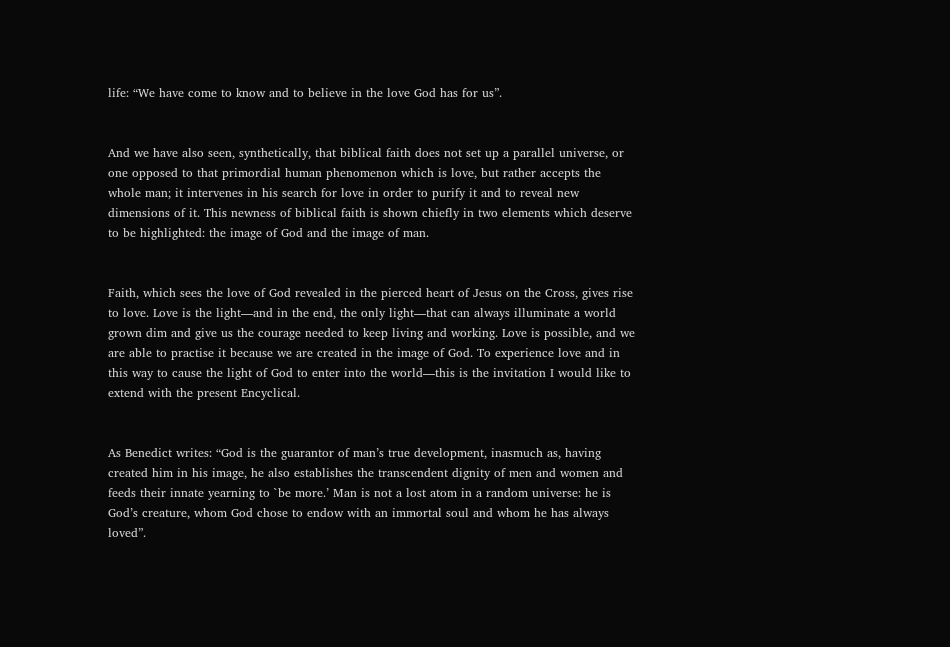life: “We have come to know and to believe in the love God has for us”.


And we have also seen, synthetically, that biblical faith does not set up a parallel universe, or one opposed to that primordial human phenomenon which is love, but rather accepts the whole man; it intervenes in his search for love in order to purify it and to reveal new dimensions of it. This newness of biblical faith is shown chiefly in two elements which deserve to be highlighted: the image of God and the image of man.


Faith, which sees the love of God revealed in the pierced heart of Jesus on the Cross, gives rise to love. Love is the light—and in the end, the only light—that can always illuminate a world grown dim and give us the courage needed to keep living and working. Love is possible, and we are able to practise it because we are created in the image of God. To experience love and in this way to cause the light of God to enter into the world—this is the invitation I would like to extend with the present Encyclical.


As Benedict writes: “God is the guarantor of man’s true development, inasmuch as, having created him in his image, he also establishes the transcendent dignity of men and women and feeds their innate yearning to `be more.’ Man is not a lost atom in a random universe: he is God’s creature, whom God chose to endow with an immortal soul and whom he has always loved”.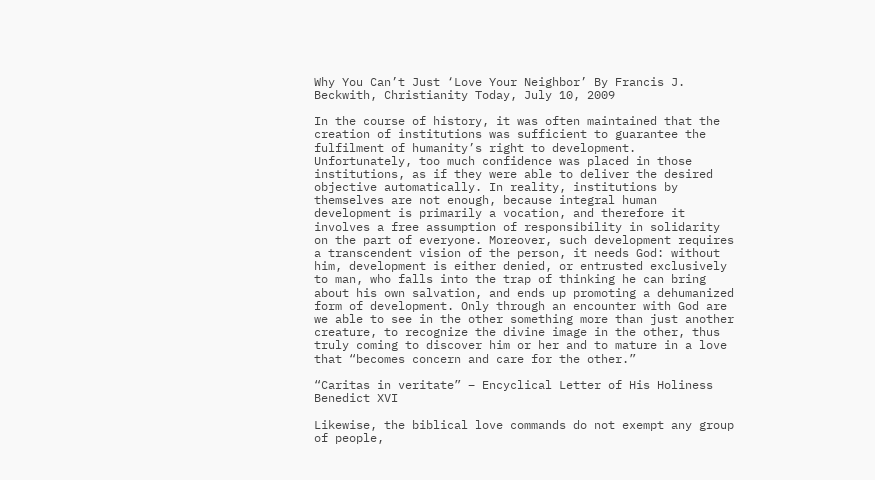Why You Can’t Just ‘Love Your Neighbor’ By Francis J. Beckwith, Christianity Today, July 10, 2009

In the course of history, it was often maintained that the creation of institutions was sufficient to guarantee the fulfilment of humanity’s right to development. Unfortunately, too much confidence was placed in those institutions, as if they were able to deliver the desired objective automatically. In reality, institutions by themselves are not enough, because integral human development is primarily a vocation, and therefore it involves a free assumption of responsibility in solidarity on the part of everyone. Moreover, such development requires a transcendent vision of the person, it needs God: without him, development is either denied, or entrusted exclusively to man, who falls into the trap of thinking he can bring about his own salvation, and ends up promoting a dehumanized form of development. Only through an encounter with God are we able to see in the other something more than just another creature, to recognize the divine image in the other, thus truly coming to discover him or her and to mature in a love that “becomes concern and care for the other.”

“Caritas in veritate” – Encyclical Letter of His Holiness Benedict XVI

Likewise, the biblical love commands do not exempt any group of people,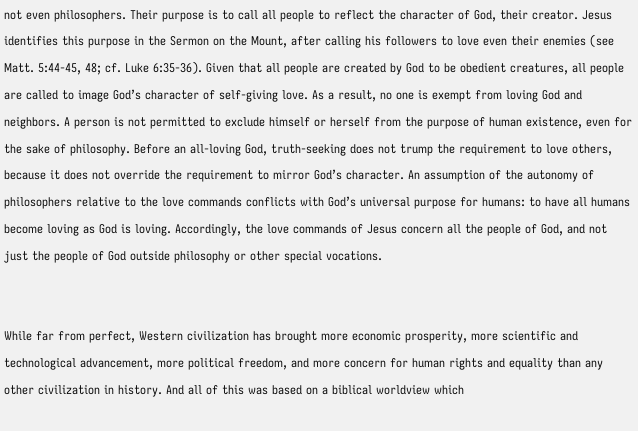not even philosophers. Their purpose is to call all people to reflect the character of God, their creator. Jesus identifies this purpose in the Sermon on the Mount, after calling his followers to love even their enemies (see Matt. 5:44-45, 48; cf. Luke 6:35-36). Given that all people are created by God to be obedient creatures, all people are called to image God’s character of self-giving love. As a result, no one is exempt from loving God and neighbors. A person is not permitted to exclude himself or herself from the purpose of human existence, even for the sake of philosophy. Before an all-loving God, truth-seeking does not trump the requirement to love others, because it does not override the requirement to mirror God’s character. An assumption of the autonomy of philosophers relative to the love commands conflicts with God’s universal purpose for humans: to have all humans become loving as God is loving. Accordingly, the love commands of Jesus concern all the people of God, and not just the people of God outside philosophy or other special vocations.


While far from perfect, Western civilization has brought more economic prosperity, more scientific and technological advancement, more political freedom, and more concern for human rights and equality than any other civilization in history. And all of this was based on a biblical worldview which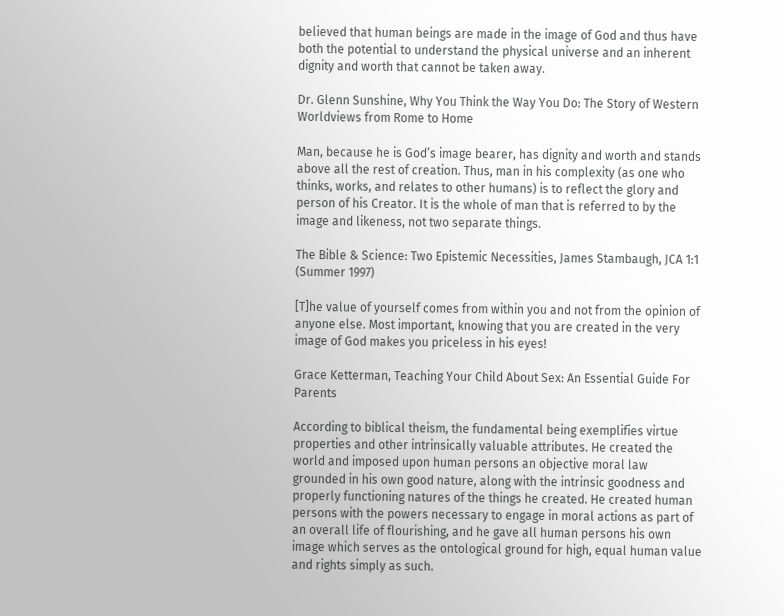believed that human beings are made in the image of God and thus have both the potential to understand the physical universe and an inherent dignity and worth that cannot be taken away.

Dr. Glenn Sunshine, Why You Think the Way You Do: The Story of Western Worldviews from Rome to Home

Man, because he is God’s image bearer, has dignity and worth and stands above all the rest of creation. Thus, man in his complexity (as one who thinks, works, and relates to other humans) is to reflect the glory and person of his Creator. It is the whole of man that is referred to by the image and likeness, not two separate things.

The Bible & Science: Two Epistemic Necessities, James Stambaugh, JCA 1:1 (Summer 1997)

[T]he value of yourself comes from within you and not from the opinion of anyone else. Most important, knowing that you are created in the very image of God makes you priceless in his eyes!

Grace Ketterman, Teaching Your Child About Sex: An Essential Guide For Parents

According to biblical theism, the fundamental being exemplifies virtue properties and other intrinsically valuable attributes. He created the world and imposed upon human persons an objective moral law grounded in his own good nature, along with the intrinsic goodness and properly functioning natures of the things he created. He created human persons with the powers necessary to engage in moral actions as part of an overall life of flourishing, and he gave all human persons his own image which serves as the ontological ground for high, equal human value and rights simply as such.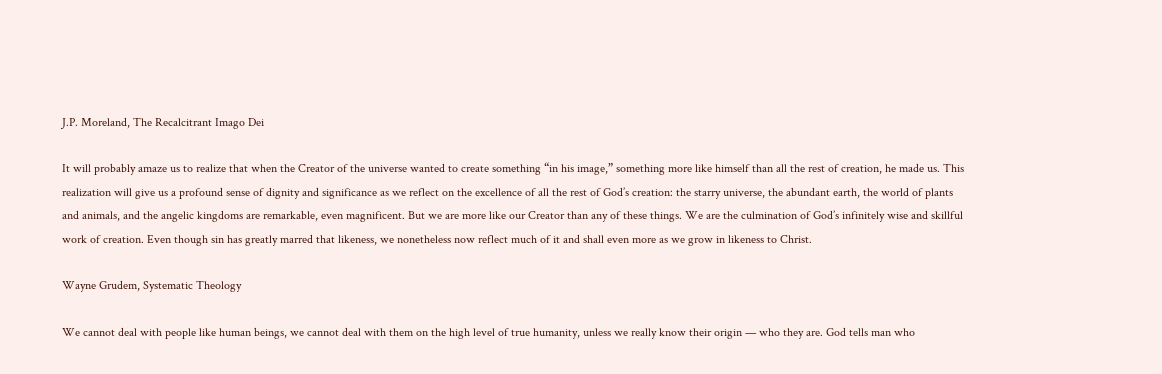J.P. Moreland, The Recalcitrant Imago Dei

It will probably amaze us to realize that when the Creator of the universe wanted to create something “in his image,” something more like himself than all the rest of creation, he made us. This realization will give us a profound sense of dignity and significance as we reflect on the excellence of all the rest of God’s creation: the starry universe, the abundant earth, the world of plants and animals, and the angelic kingdoms are remarkable, even magnificent. But we are more like our Creator than any of these things. We are the culmination of God’s infinitely wise and skillful work of creation. Even though sin has greatly marred that likeness, we nonetheless now reflect much of it and shall even more as we grow in likeness to Christ.

Wayne Grudem, Systematic Theology

We cannot deal with people like human beings, we cannot deal with them on the high level of true humanity, unless we really know their origin — who they are. God tells man who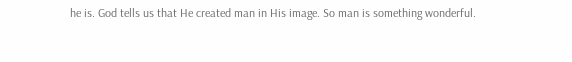he is. God tells us that He created man in His image. So man is something wonderful.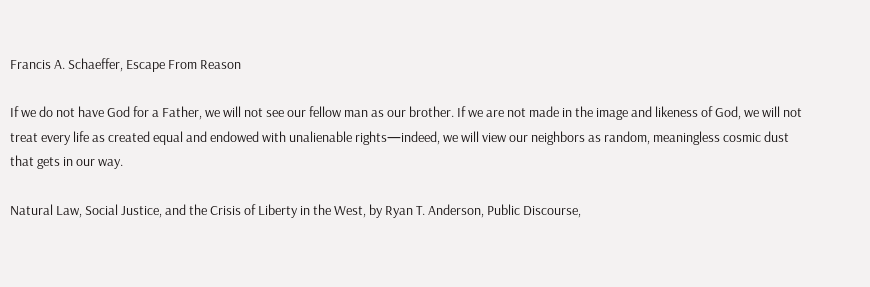Francis A. Schaeffer, Escape From Reason

If we do not have God for a Father, we will not see our fellow man as our brother. If we are not made in the image and likeness of God, we will not treat every life as created equal and endowed with unalienable rights—indeed, we will view our neighbors as random, meaningless cosmic dust that gets in our way.

Natural Law, Social Justice, and the Crisis of Liberty in the West, by Ryan T. Anderson, Public Discourse,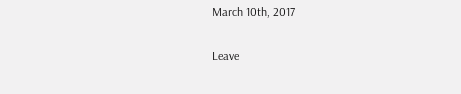March 10th, 2017

Leave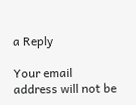a Reply

Your email address will not be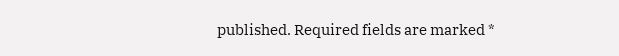published. Required fields are marked *